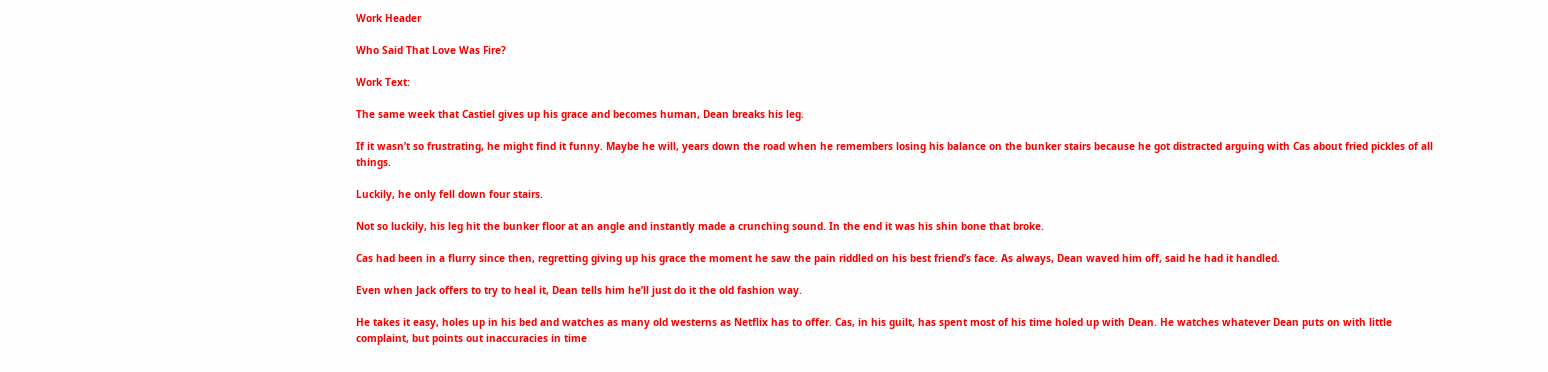Work Header

Who Said That Love Was Fire?

Work Text:

The same week that Castiel gives up his grace and becomes human, Dean breaks his leg.

If it wasn’t so frustrating, he might find it funny. Maybe he will, years down the road when he remembers losing his balance on the bunker stairs because he got distracted arguing with Cas about fried pickles of all things.

Luckily, he only fell down four stairs.

Not so luckily, his leg hit the bunker floor at an angle and instantly made a crunching sound. In the end it was his shin bone that broke.

Cas had been in a flurry since then, regretting giving up his grace the moment he saw the pain riddled on his best friend’s face. As always, Dean waved him off, said he had it handled.

Even when Jack offers to try to heal it, Dean tells him he’ll just do it the old fashion way.

He takes it easy, holes up in his bed and watches as many old westerns as Netflix has to offer. Cas, in his guilt, has spent most of his time holed up with Dean. He watches whatever Dean puts on with little complaint, but points out inaccuracies in time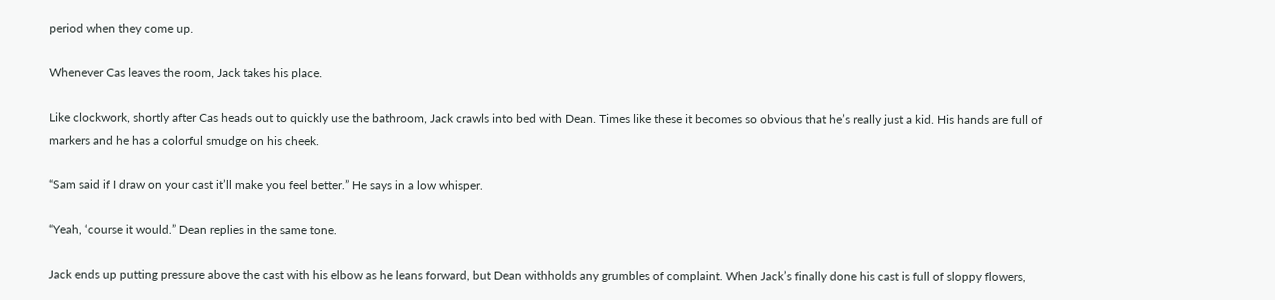period when they come up.

Whenever Cas leaves the room, Jack takes his place.

Like clockwork, shortly after Cas heads out to quickly use the bathroom, Jack crawls into bed with Dean. Times like these it becomes so obvious that he’s really just a kid. His hands are full of markers and he has a colorful smudge on his cheek.

“Sam said if I draw on your cast it’ll make you feel better.” He says in a low whisper.

“Yeah, ‘course it would.” Dean replies in the same tone.

Jack ends up putting pressure above the cast with his elbow as he leans forward, but Dean withholds any grumbles of complaint. When Jack’s finally done his cast is full of sloppy flowers,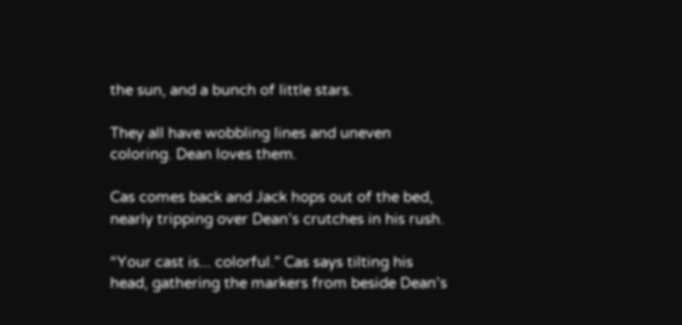the sun, and a bunch of little stars.

They all have wobbling lines and uneven coloring. Dean loves them.

Cas comes back and Jack hops out of the bed, nearly tripping over Dean’s crutches in his rush.

“Your cast is... colorful.” Cas says tilting his head, gathering the markers from beside Dean’s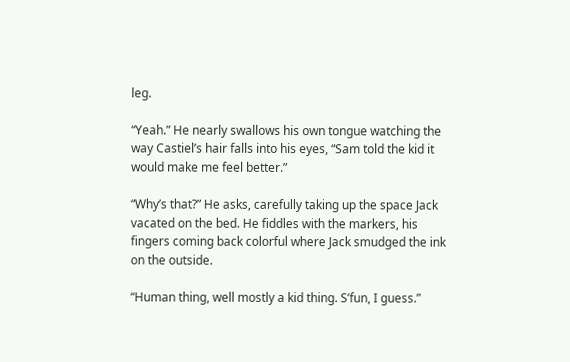leg.

“Yeah.” He nearly swallows his own tongue watching the way Castiel’s hair falls into his eyes, “Sam told the kid it would make me feel better.”

“Why’s that?” He asks, carefully taking up the space Jack vacated on the bed. He fiddles with the markers, his fingers coming back colorful where Jack smudged the ink on the outside.

“Human thing, well mostly a kid thing. S’fun, I guess.”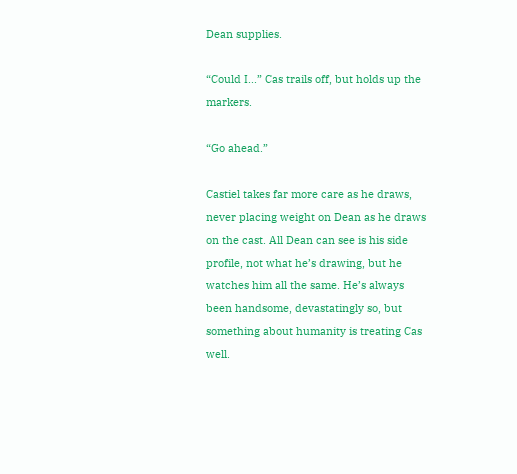Dean supplies.

“Could I...” Cas trails off, but holds up the markers.

“Go ahead.”

Castiel takes far more care as he draws, never placing weight on Dean as he draws on the cast. All Dean can see is his side profile, not what he’s drawing, but he watches him all the same. He’s always been handsome, devastatingly so, but something about humanity is treating Cas well.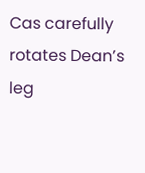Cas carefully rotates Dean’s leg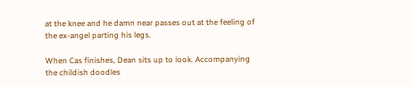at the knee and he damn near passes out at the feeling of the ex-angel parting his legs.

When Cas finishes, Dean sits up to look. Accompanying the childish doodles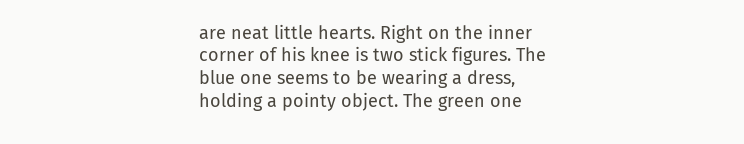are neat little hearts. Right on the inner corner of his knee is two stick figures. The blue one seems to be wearing a dress, holding a pointy object. The green one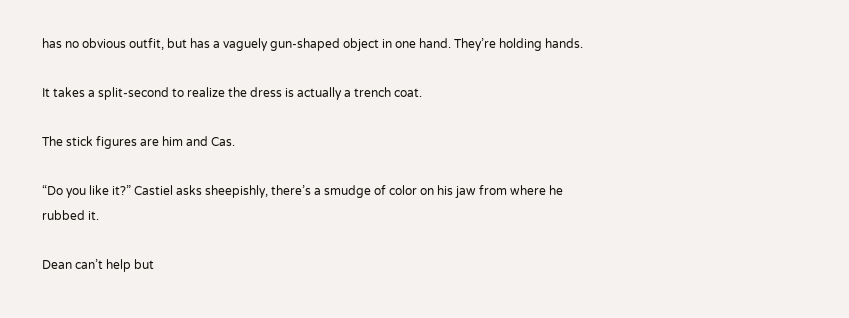has no obvious outfit, but has a vaguely gun-shaped object in one hand. They’re holding hands.

It takes a split-second to realize the dress is actually a trench coat.

The stick figures are him and Cas.

“Do you like it?” Castiel asks sheepishly, there’s a smudge of color on his jaw from where he rubbed it.

Dean can’t help but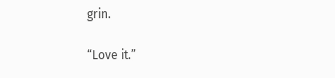grin.

“Love it.”